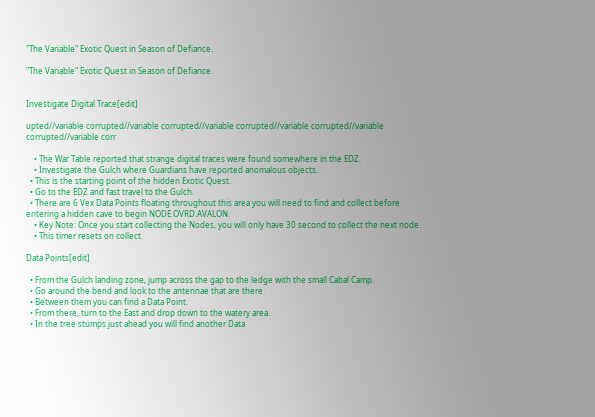"The Variable" Exotic Quest in Season of Defiance.

"The Variable" Exotic Quest in Season of Defiance.


Investigate Digital Trace[edit]

upted//variable corrupted//variable corrupted//variable corrupted//variable corrupted//variable corrupted//variable corr

    • The War Table reported that strange digital traces were found somewhere in the EDZ.
    • Investigate the Gulch where Guardians have reported anomalous objects.
  • This is the starting point of the hidden Exotic Quest.
  • Go to the EDZ and fast travel to the Gulch.
  • There are 6 Vex Data Points floating throughout this area you will need to find and collect before entering a hidden cave to begin NODE.OVRD.AVALON.
    • Key Note: Once you start collecting the Nodes, you will only have 30 second to collect the next node.
    • This timer resets on collect.

Data Points[edit]

  • From the Gulch landing zone, jump across the gap to the ledge with the small Cabal Camp.
  • Go around the bend and look to the antennae that are there.
  • Between them you can find a Data Point.
  • From there, turn to the East and drop down to the watery area.
  • In the tree stumps just ahead you will find another Data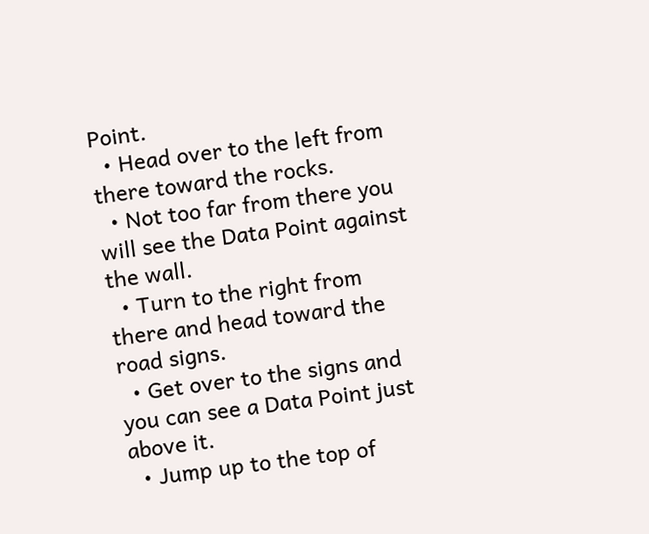Point.
  • Head over to the left from there toward the rocks.
  • Not too far from there you will see the Data Point against the wall.
  • Turn to the right from there and head toward the road signs.
  • Get over to the signs and you can see a Data Point just above it.
  • Jump up to the top of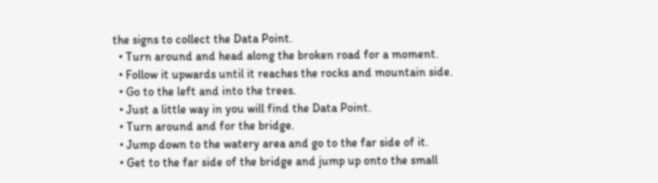the signs to collect the Data Point.
  • Turn around and head along the broken road for a moment.
  • Follow it upwards until it reaches the rocks and mountain side.
  • Go to the left and into the trees.
  • Just a little way in you will find the Data Point.
  • Turn around and for the bridge.
  • Jump down to the watery area and go to the far side of it.
  • Get to the far side of the bridge and jump up onto the small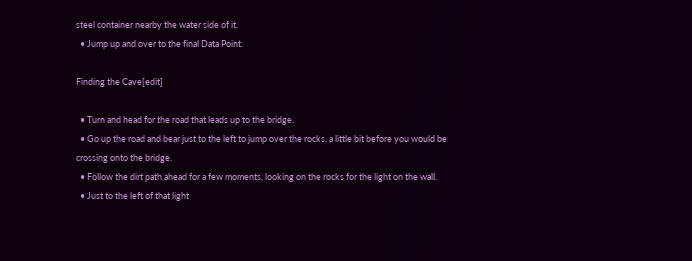steel container nearby the water side of it.
  • Jump up and over to the final Data Point.

Finding the Cave[edit]

  • Turn and head for the road that leads up to the bridge.
  • Go up the road and bear just to the left to jump over the rocks, a little bit before you would be crossing onto the bridge.
  • Follow the dirt path ahead for a few moments, looking on the rocks for the light on the wall.
  • Just to the left of that light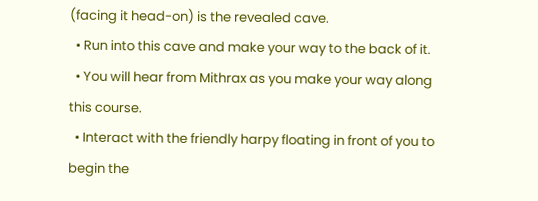(facing it head-on) is the revealed cave.
  • Run into this cave and make your way to the back of it.
  • You will hear from Mithrax as you make your way along this course.
  • Interact with the friendly harpy floating in front of you to begin the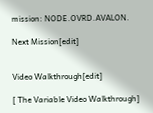mission: NODE.OVRD.AVALON.

Next Mission[edit]


Video Walkthrough[edit]

[ The Variable Video Walkthrough]